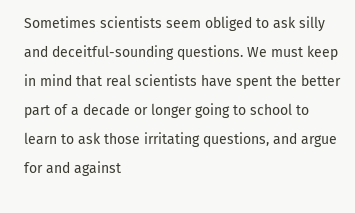Sometimes scientists seem obliged to ask silly and deceitful-sounding questions. We must keep in mind that real scientists have spent the better part of a decade or longer going to school to learn to ask those irritating questions, and argue for and against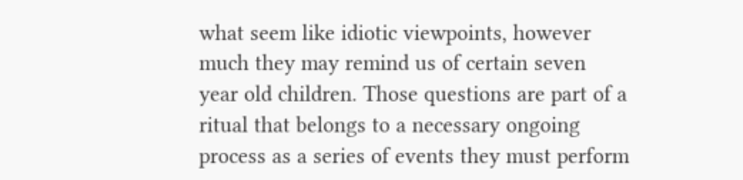what seem like idiotic viewpoints, however much they may remind us of certain seven year old children. Those questions are part of a ritual that belongs to a necessary ongoing process as a series of events they must perform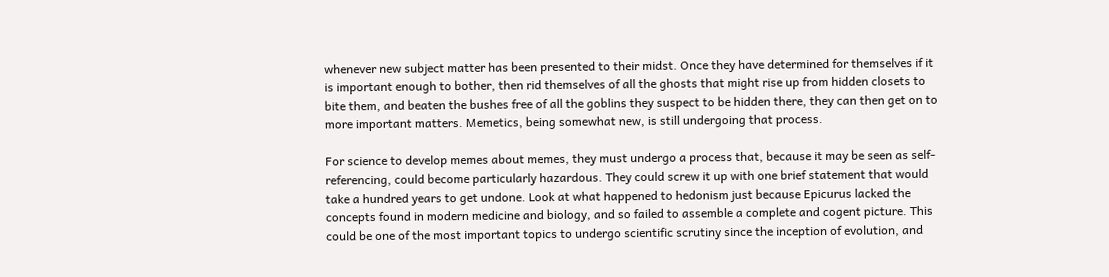whenever new subject matter has been presented to their midst. Once they have determined for themselves if it is important enough to bother, then rid themselves of all the ghosts that might rise up from hidden closets to bite them, and beaten the bushes free of all the goblins they suspect to be hidden there, they can then get on to more important matters. Memetics, being somewhat new, is still undergoing that process.

For science to develop memes about memes, they must undergo a process that, because it may be seen as self-referencing, could become particularly hazardous. They could screw it up with one brief statement that would take a hundred years to get undone. Look at what happened to hedonism just because Epicurus lacked the concepts found in modern medicine and biology, and so failed to assemble a complete and cogent picture. This could be one of the most important topics to undergo scientific scrutiny since the inception of evolution, and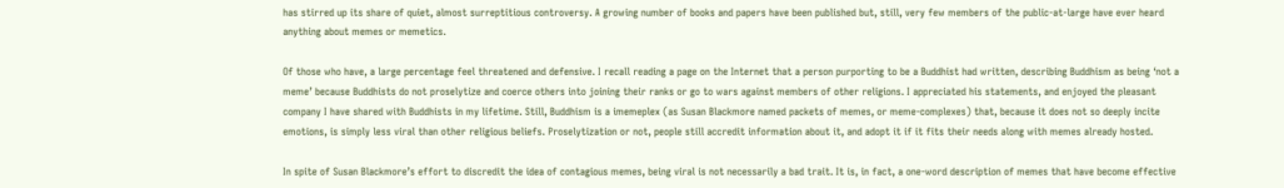has stirred up its share of quiet, almost surreptitious controversy. A growing number of books and papers have been published but, still, very few members of the public-at-large have ever heard anything about memes or memetics.

Of those who have, a large percentage feel threatened and defensive. I recall reading a page on the Internet that a person purporting to be a Buddhist had written, describing Buddhism as being ‘not a meme’ because Buddhists do not proselytize and coerce others into joining their ranks or go to wars against members of other religions. I appreciated his statements, and enjoyed the pleasant company I have shared with Buddhists in my lifetime. Still, Buddhism is a imemeplex (as Susan Blackmore named packets of memes, or meme-complexes) that, because it does not so deeply incite emotions, is simply less viral than other religious beliefs. Proselytization or not, people still accredit information about it, and adopt it if it fits their needs along with memes already hosted.

In spite of Susan Blackmore’s effort to discredit the idea of contagious memes, being viral is not necessarily a bad trait. It is, in fact, a one-word description of memes that have become effective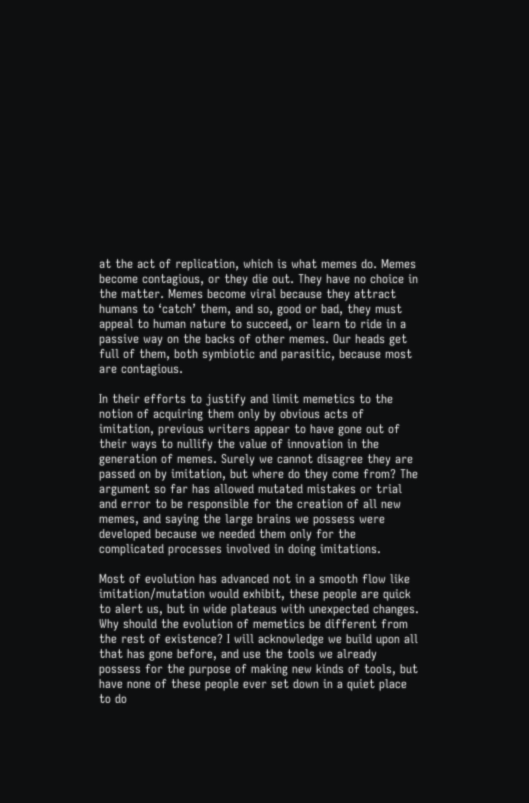at the act of replication, which is what memes do. Memes become contagious, or they die out. They have no choice in the matter. Memes become viral because they attract humans to ‘catch’ them, and so, good or bad, they must appeal to human nature to succeed, or learn to ride in a passive way on the backs of other memes. Our heads get full of them, both symbiotic and parasitic, because most are contagious.

In their efforts to justify and limit memetics to the notion of acquiring them only by obvious acts of imitation, previous writers appear to have gone out of their ways to nullify the value of innovation in the generation of memes. Surely we cannot disagree they are passed on by imitation, but where do they come from? The argument so far has allowed mutated mistakes or trial and error to be responsible for the creation of all new memes, and saying the large brains we possess were developed because we needed them only for the complicated processes involved in doing imitations.

Most of evolution has advanced not in a smooth flow like imitation/mutation would exhibit, these people are quick to alert us, but in wide plateaus with unexpected changes. Why should the evolution of memetics be different from the rest of existence? I will acknowledge we build upon all that has gone before, and use the tools we already possess for the purpose of making new kinds of tools, but have none of these people ever set down in a quiet place to do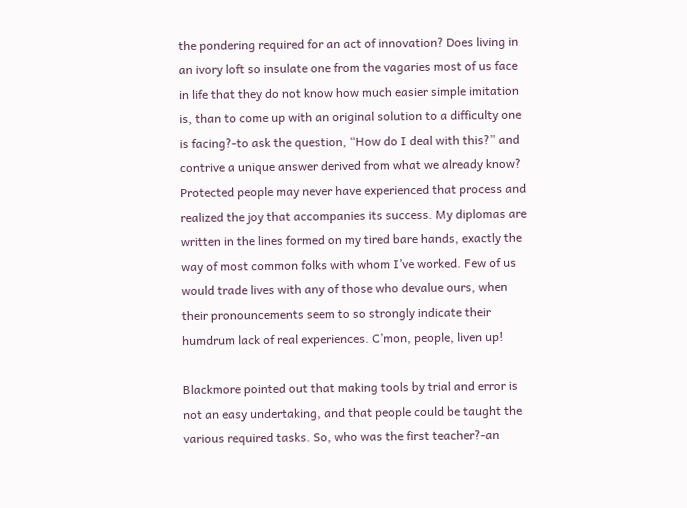the pondering required for an act of innovation? Does living in an ivory loft so insulate one from the vagaries most of us face in life that they do not know how much easier simple imitation is, than to come up with an original solution to a difficulty one is facing?-to ask the question, “How do I deal with this?” and contrive a unique answer derived from what we already know? Protected people may never have experienced that process and realized the joy that accompanies its success. My diplomas are written in the lines formed on my tired bare hands, exactly the way of most common folks with whom I’ve worked. Few of us would trade lives with any of those who devalue ours, when their pronouncements seem to so strongly indicate their humdrum lack of real experiences. C’mon, people, liven up!

Blackmore pointed out that making tools by trial and error is not an easy undertaking, and that people could be taught the various required tasks. So, who was the first teacher?-an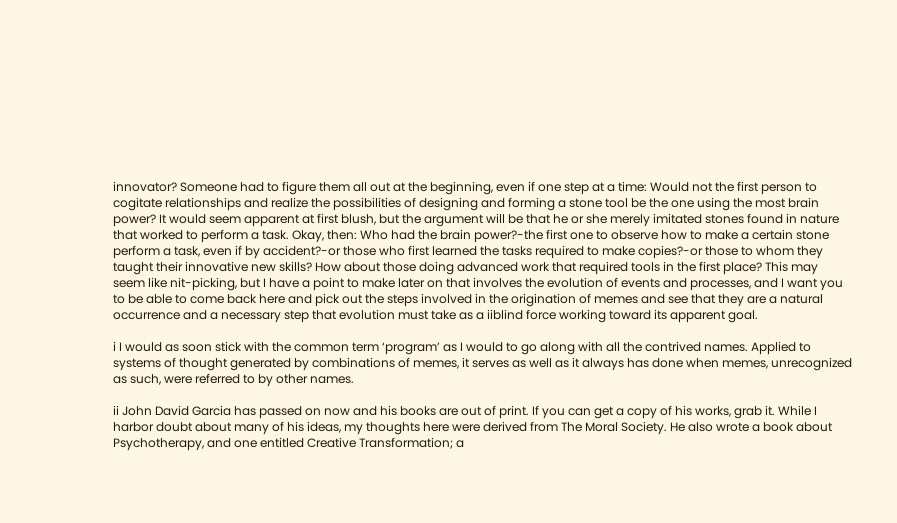innovator? Someone had to figure them all out at the beginning, even if one step at a time: Would not the first person to cogitate relationships and realize the possibilities of designing and forming a stone tool be the one using the most brain power? It would seem apparent at first blush, but the argument will be that he or she merely imitated stones found in nature that worked to perform a task. Okay, then: Who had the brain power?-the first one to observe how to make a certain stone perform a task, even if by accident?-or those who first learned the tasks required to make copies?-or those to whom they taught their innovative new skills? How about those doing advanced work that required tools in the first place? This may seem like nit-picking, but I have a point to make later on that involves the evolution of events and processes, and I want you to be able to come back here and pick out the steps involved in the origination of memes and see that they are a natural occurrence and a necessary step that evolution must take as a iiblind force working toward its apparent goal.

i I would as soon stick with the common term ‘program’ as I would to go along with all the contrived names. Applied to systems of thought generated by combinations of memes, it serves as well as it always has done when memes, unrecognized as such, were referred to by other names.

ii John David Garcia has passed on now and his books are out of print. If you can get a copy of his works, grab it. While I harbor doubt about many of his ideas, my thoughts here were derived from The Moral Society. He also wrote a book about Psychotherapy, and one entitled Creative Transformation; a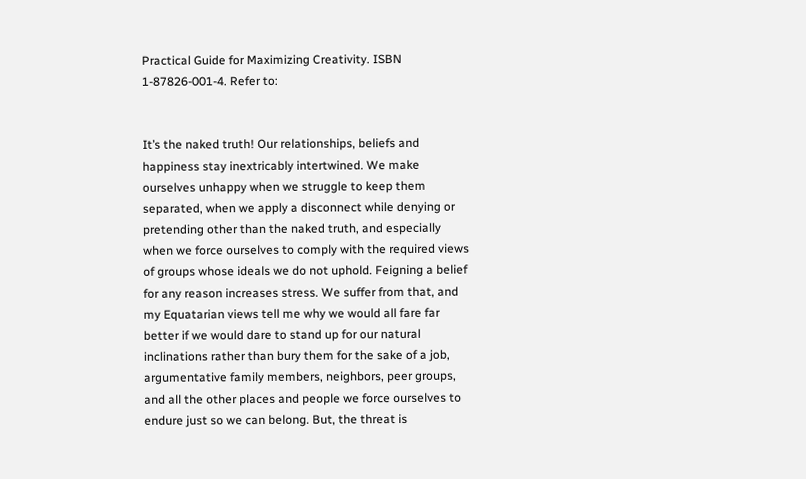Practical Guide for Maximizing Creativity. ISBN 1-87826-001-4. Refer to:


It’s the naked truth! Our relationships, beliefs and happiness stay inextricably intertwined. We make ourselves unhappy when we struggle to keep them separated, when we apply a disconnect while denying or pretending other than the naked truth, and especially when we force ourselves to comply with the required views of groups whose ideals we do not uphold. Feigning a belief for any reason increases stress. We suffer from that, and my Equatarian views tell me why we would all fare far better if we would dare to stand up for our natural inclinations rather than bury them for the sake of a job, argumentative family members, neighbors, peer groups, and all the other places and people we force ourselves to endure just so we can belong. But, the threat is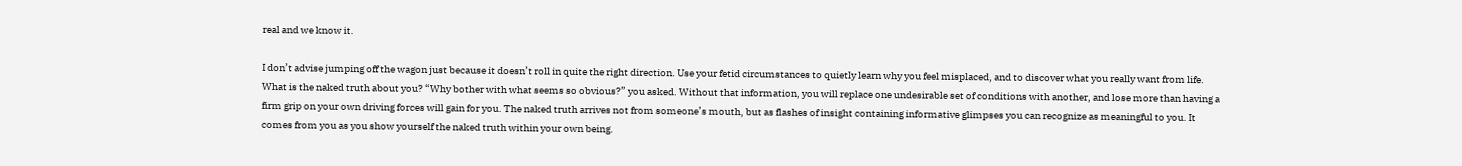real and we know it.

I don’t advise jumping off the wagon just because it doesn’t roll in quite the right direction. Use your fetid circumstances to quietly learn why you feel misplaced, and to discover what you really want from life. What is the naked truth about you? “Why bother with what seems so obvious?” you asked. Without that information, you will replace one undesirable set of conditions with another, and lose more than having a firm grip on your own driving forces will gain for you. The naked truth arrives not from someone’s mouth, but as flashes of insight containing informative glimpses you can recognize as meaningful to you. It comes from you as you show yourself the naked truth within your own being.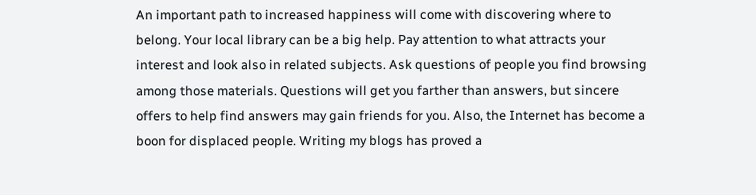An important path to increased happiness will come with discovering where to belong. Your local library can be a big help. Pay attention to what attracts your interest and look also in related subjects. Ask questions of people you find browsing among those materials. Questions will get you farther than answers, but sincere offers to help find answers may gain friends for you. Also, the Internet has become a boon for displaced people. Writing my blogs has proved a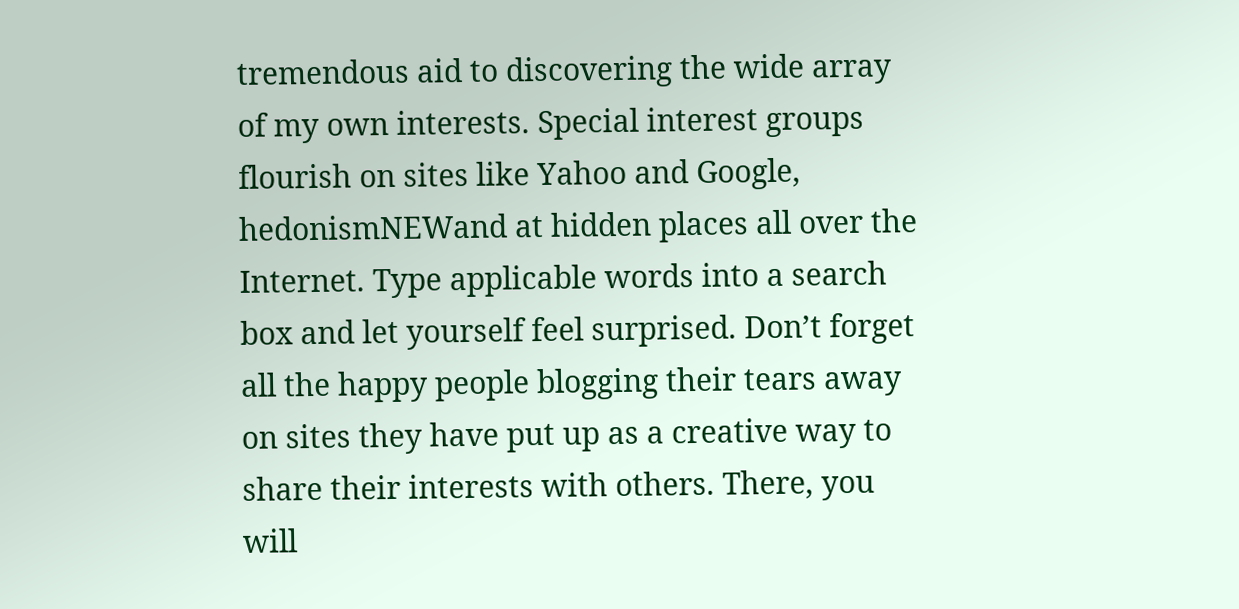tremendous aid to discovering the wide array of my own interests. Special interest groups flourish on sites like Yahoo and Google, hedonismNEWand at hidden places all over the Internet. Type applicable words into a search box and let yourself feel surprised. Don’t forget all the happy people blogging their tears away on sites they have put up as a creative way to share their interests with others. There, you will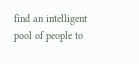find an intelligent pool of people to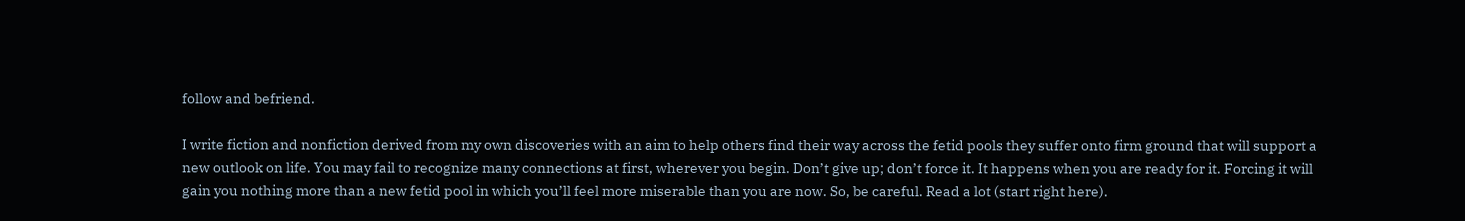follow and befriend.

I write fiction and nonfiction derived from my own discoveries with an aim to help others find their way across the fetid pools they suffer onto firm ground that will support a new outlook on life. You may fail to recognize many connections at first, wherever you begin. Don’t give up; don’t force it. It happens when you are ready for it. Forcing it will gain you nothing more than a new fetid pool in which you’ll feel more miserable than you are now. So, be careful. Read a lot (start right here).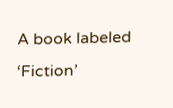A book labeled ‘Fiction’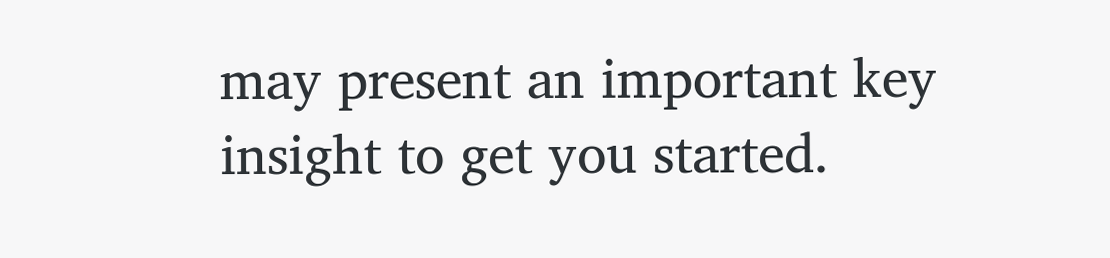may present an important key insight to get you started.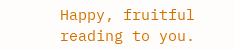Happy, fruitful reading to you.